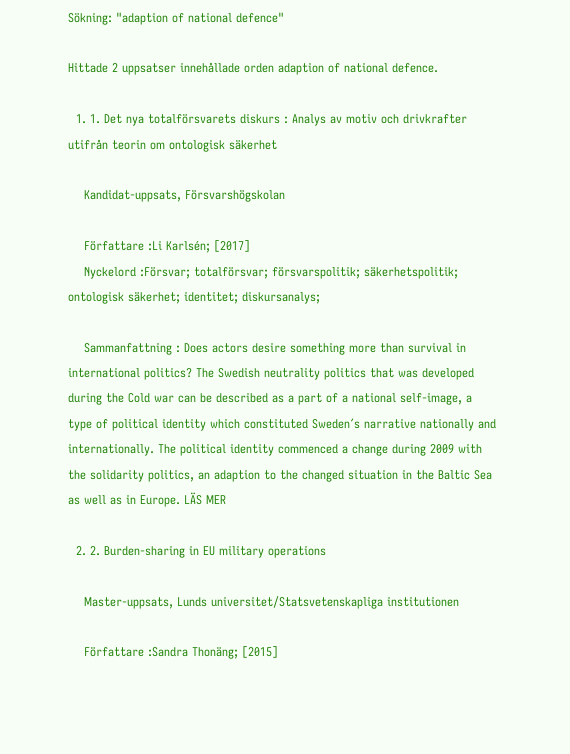Sökning: "adaption of national defence"

Hittade 2 uppsatser innehållade orden adaption of national defence.

  1. 1. Det nya totalförsvarets diskurs : Analys av motiv och drivkrafter utifrån teorin om ontologisk säkerhet

    Kandidat-uppsats, Försvarshögskolan

    Författare :Li Karlsén; [2017]
    Nyckelord :Försvar; totalförsvar; försvarspolitik; säkerhetspolitik; ontologisk säkerhet; identitet; diskursanalys;

    Sammanfattning : Does actors desire something more than survival in international politics? The Swedish neutrality politics that was developed during the Cold war can be described as a part of a national self-image, a type of political identity which constituted Sweden´s narrative nationally and internationally. The political identity commenced a change during 2009 with the solidarity politics, an adaption to the changed situation in the Baltic Sea as well as in Europe. LÄS MER

  2. 2. Burden-sharing in EU military operations

    Master-uppsats, Lunds universitet/Statsvetenskapliga institutionen

    Författare :Sandra Thonäng; [2015]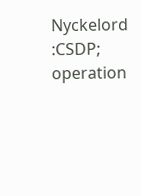Nyckelord :CSDP; operation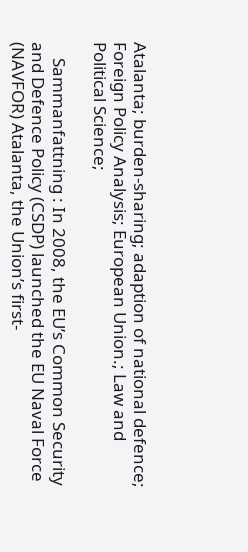Atalanta; burden-sharing; adaption of national defence; Foreign Policy Analysis; European Union.; Law and Political Science;

    Sammanfattning : In 2008, the EU’s Common Security and Defence Policy (CSDP) launched the EU Naval Force (NAVFOR) Atalanta, the Union’s first-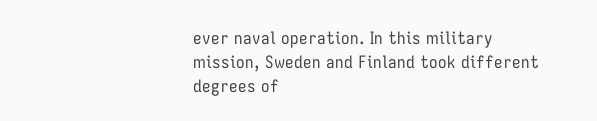ever naval operation. In this military mission, Sweden and Finland took different degrees of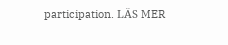participation. LÄS MER